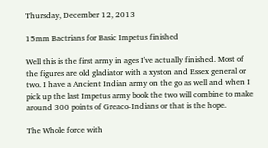Thursday, December 12, 2013

15mm Bactrians for Basic Impetus finished

Well this is the first army in ages I've actually finished. Most of the figures are old gladiator with a xyston and Essex general or two. I have a Ancient Indian army on the go as well and when I pick up the last Impetus army book the two will combine to make around 300 points of Greaco-Indians or that is the hope.

The Whole force with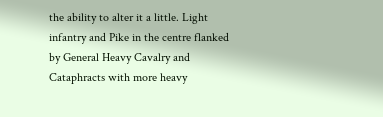the ability to alter it a little. Light infantry and Pike in the centre flanked by General Heavy Cavalry and Cataphracts with more heavy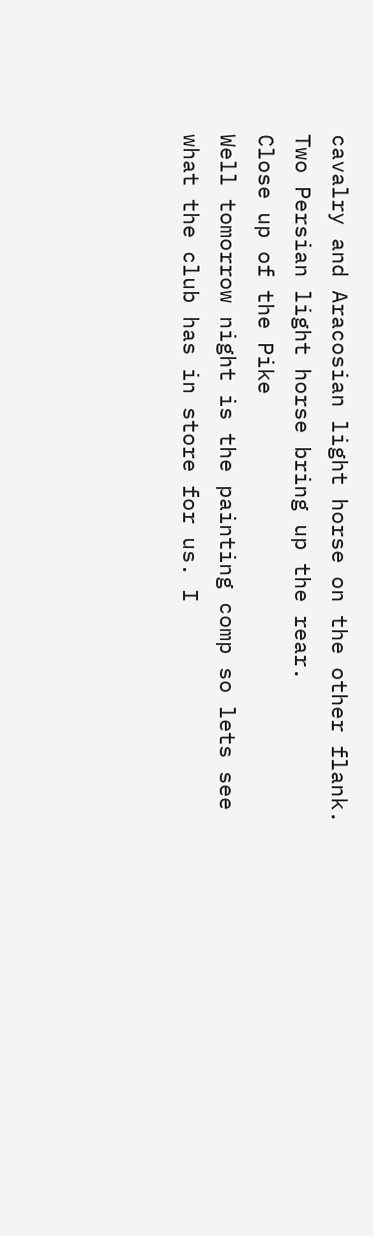cavalry and Aracosian light horse on the other flank. Two Persian light horse bring up the rear.
Close up of the Pike
Well tomorrow night is the painting comp so lets see what the club has in store for us. I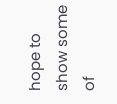hope to show some of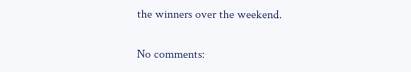the winners over the weekend.

No comments: